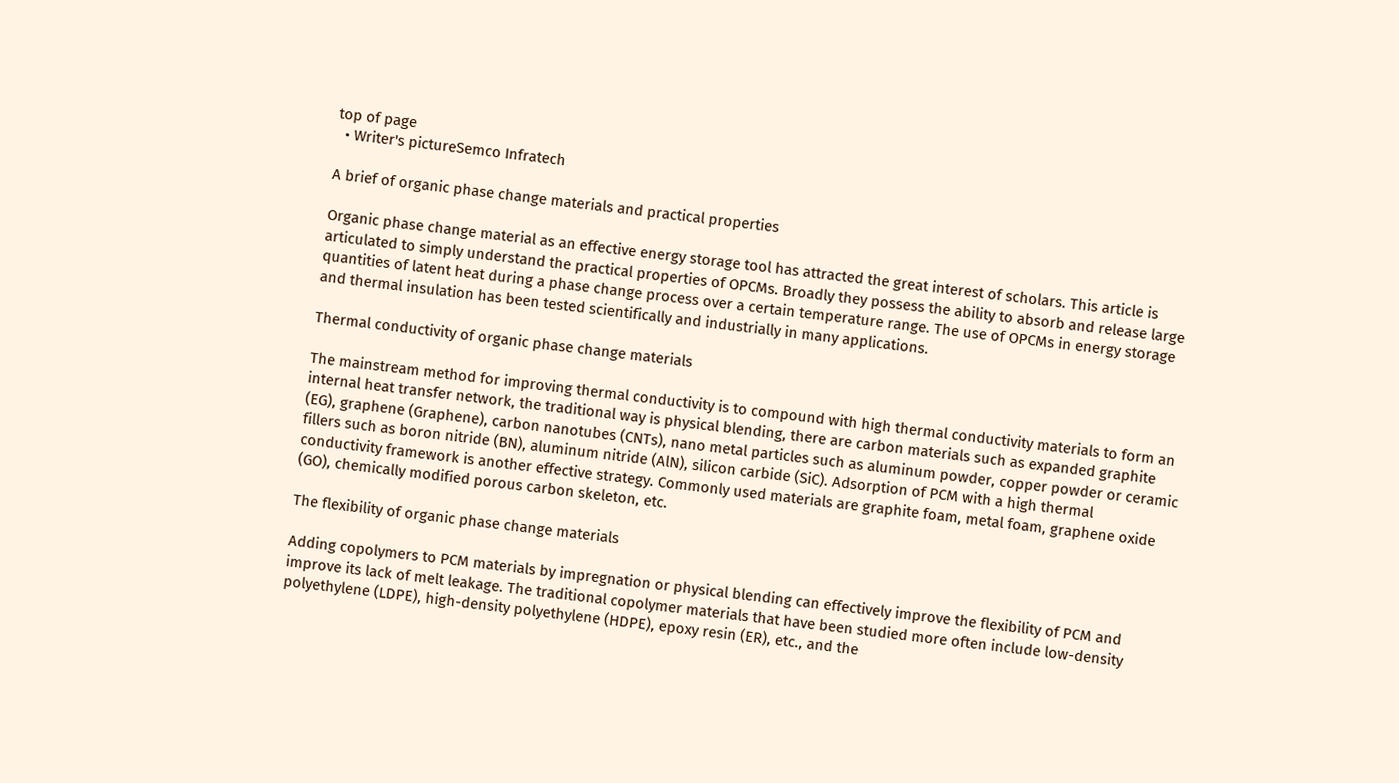top of page
  • Writer's pictureSemco Infratech

A brief of organic phase change materials and practical properties

Organic phase change material as an effective energy storage tool has attracted the great interest of scholars. This article is articulated to simply understand the practical properties of OPCMs. Broadly they possess the ability to absorb and release large quantities of latent heat during a phase change process over a certain temperature range. The use of OPCMs in energy storage and thermal insulation has been tested scientifically and industrially in many applications.

Thermal conductivity of organic phase change materials

The mainstream method for improving thermal conductivity is to compound with high thermal conductivity materials to form an internal heat transfer network, the traditional way is physical blending, there are carbon materials such as expanded graphite (EG), graphene (Graphene), carbon nanotubes (CNTs), nano metal particles such as aluminum powder, copper powder or ceramic fillers such as boron nitride (BN), aluminum nitride (AlN), silicon carbide (SiC). Adsorption of PCM with a high thermal conductivity framework is another effective strategy. Commonly used materials are graphite foam, metal foam, graphene oxide (GO), chemically modified porous carbon skeleton, etc.

The flexibility of organic phase change materials

Adding copolymers to PCM materials by impregnation or physical blending can effectively improve the flexibility of PCM and improve its lack of melt leakage. The traditional copolymer materials that have been studied more often include low-density polyethylene (LDPE), high-density polyethylene (HDPE), epoxy resin (ER), etc., and the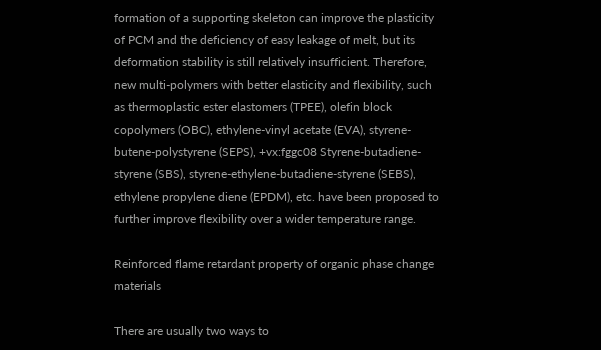formation of a supporting skeleton can improve the plasticity of PCM and the deficiency of easy leakage of melt, but its deformation stability is still relatively insufficient. Therefore, new multi-polymers with better elasticity and flexibility, such as thermoplastic ester elastomers (TPEE), olefin block copolymers (OBC), ethylene-vinyl acetate (EVA), styrene-butene-polystyrene (SEPS), +vx:fggc08 Styrene-butadiene-styrene (SBS), styrene-ethylene-butadiene-styrene (SEBS), ethylene propylene diene (EPDM), etc. have been proposed to further improve flexibility over a wider temperature range.

Reinforced flame retardant property of organic phase change materials

There are usually two ways to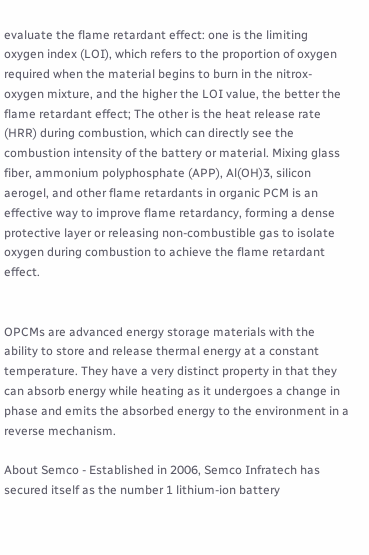evaluate the flame retardant effect: one is the limiting oxygen index (LOI), which refers to the proportion of oxygen required when the material begins to burn in the nitrox-oxygen mixture, and the higher the LOI value, the better the flame retardant effect; The other is the heat release rate (HRR) during combustion, which can directly see the combustion intensity of the battery or material. Mixing glass fiber, ammonium polyphosphate (APP), Al(OH)3, silicon aerogel, and other flame retardants in organic PCM is an effective way to improve flame retardancy, forming a dense protective layer or releasing non-combustible gas to isolate oxygen during combustion to achieve the flame retardant effect.


OPCMs are advanced energy storage materials with the ability to store and release thermal energy at a constant temperature. They have a very distinct property in that they can absorb energy while heating as it undergoes a change in phase and emits the absorbed energy to the environment in a reverse mechanism.

About Semco - Established in 2006, Semco Infratech has secured itself as the number 1 lithium-ion battery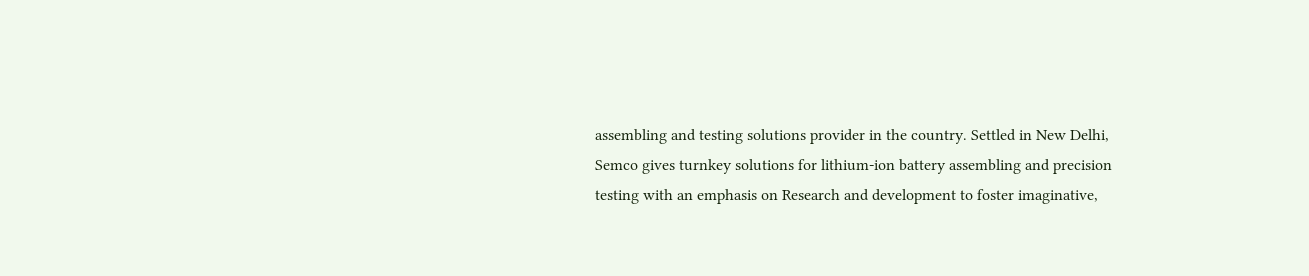assembling and testing solutions provider in the country. Settled in New Delhi, Semco gives turnkey solutions for lithium-ion battery assembling and precision testing with an emphasis on Research and development to foster imaginative,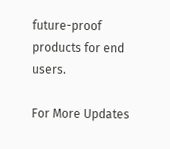future-proof products for end users.

For More Updates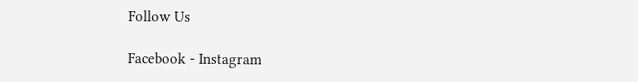Follow Us

Facebook - Instagram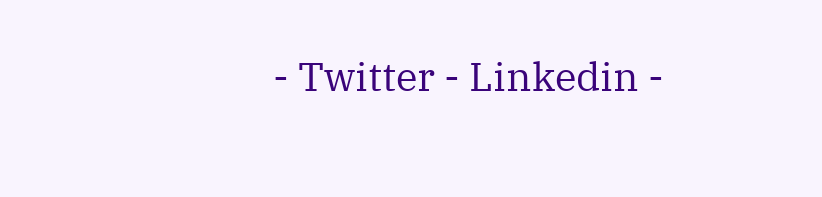- Twitter - Linkedin -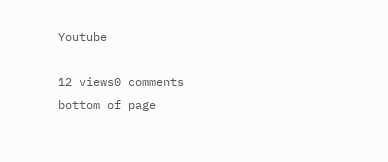Youtube

12 views0 comments
bottom of page